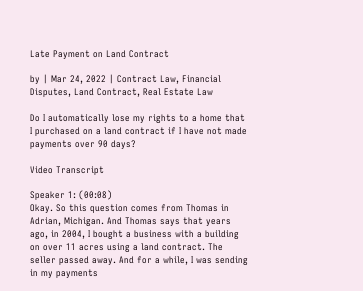Late Payment on Land Contract

by | Mar 24, 2022 | Contract Law, Financial Disputes, Land Contract, Real Estate Law

Do I automatically lose my rights to a home that I purchased on a land contract if I have not made payments over 90 days?

Video Transcript

Speaker 1: (00:08)
Okay. So this question comes from Thomas in Adrian, Michigan. And Thomas says that years ago, in 2004, I bought a business with a building on over 11 acres using a land contract. The seller passed away. And for a while, I was sending in my payments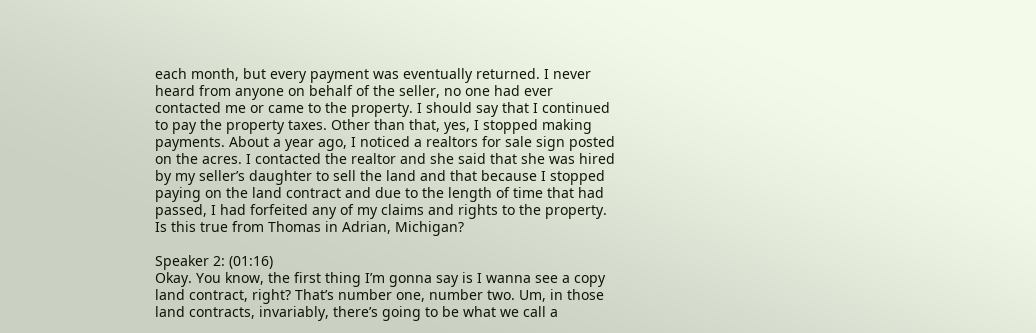each month, but every payment was eventually returned. I never heard from anyone on behalf of the seller, no one had ever contacted me or came to the property. I should say that I continued to pay the property taxes. Other than that, yes, I stopped making payments. About a year ago, I noticed a realtors for sale sign posted on the acres. I contacted the realtor and she said that she was hired by my seller’s daughter to sell the land and that because I stopped paying on the land contract and due to the length of time that had passed, I had forfeited any of my claims and rights to the property. Is this true from Thomas in Adrian, Michigan?

Speaker 2: (01:16)
Okay. You know, the first thing I’m gonna say is I wanna see a copy land contract, right? That’s number one, number two. Um, in those land contracts, invariably, there’s going to be what we call a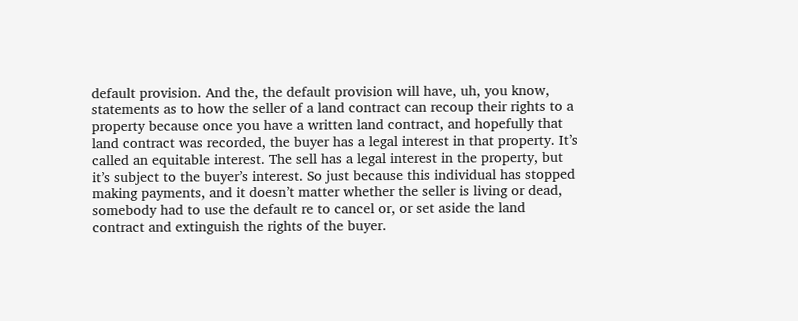default provision. And the, the default provision will have, uh, you know, statements as to how the seller of a land contract can recoup their rights to a property because once you have a written land contract, and hopefully that land contract was recorded, the buyer has a legal interest in that property. It’s called an equitable interest. The sell has a legal interest in the property, but it’s subject to the buyer’s interest. So just because this individual has stopped making payments, and it doesn’t matter whether the seller is living or dead, somebody had to use the default re to cancel or, or set aside the land contract and extinguish the rights of the buyer.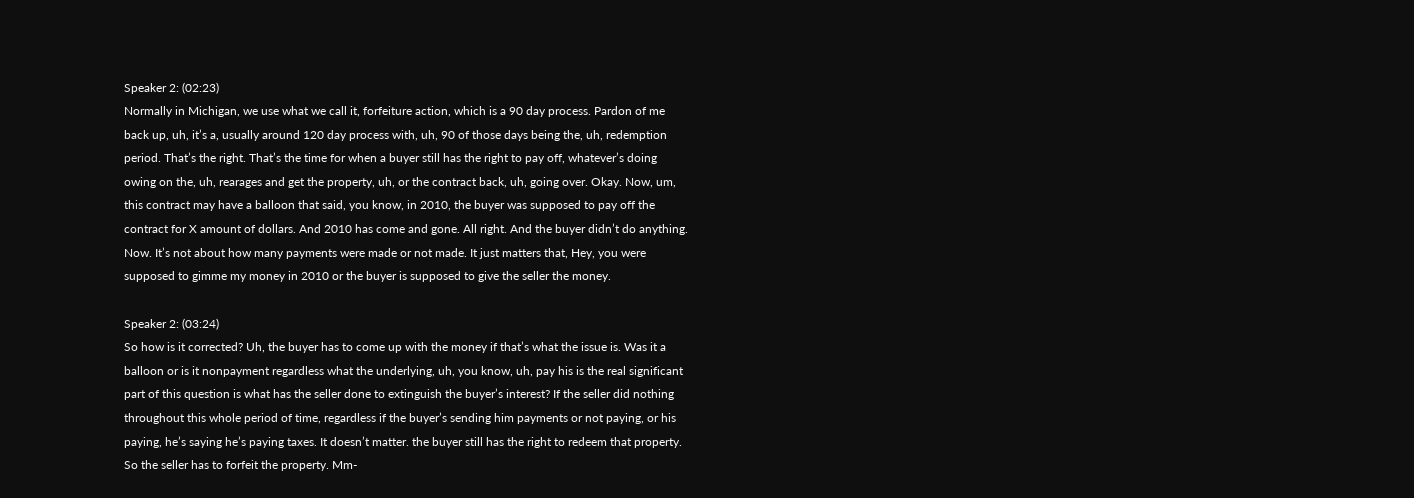Speaker 2: (02:23)
Normally in Michigan, we use what we call it, forfeiture action, which is a 90 day process. Pardon of me back up, uh, it’s a, usually around 120 day process with, uh, 90 of those days being the, uh, redemption period. That’s the right. That’s the time for when a buyer still has the right to pay off, whatever’s doing owing on the, uh, rearages and get the property, uh, or the contract back, uh, going over. Okay. Now, um, this contract may have a balloon that said, you know, in 2010, the buyer was supposed to pay off the contract for X amount of dollars. And 2010 has come and gone. All right. And the buyer didn’t do anything. Now. It’s not about how many payments were made or not made. It just matters that, Hey, you were supposed to gimme my money in 2010 or the buyer is supposed to give the seller the money.

Speaker 2: (03:24)
So how is it corrected? Uh, the buyer has to come up with the money if that’s what the issue is. Was it a balloon or is it nonpayment regardless what the underlying, uh, you know, uh, pay his is the real significant part of this question is what has the seller done to extinguish the buyer’s interest? If the seller did nothing throughout this whole period of time, regardless if the buyer’s sending him payments or not paying, or his paying, he’s saying he’s paying taxes. It doesn’t matter. the buyer still has the right to redeem that property. So the seller has to forfeit the property. Mm-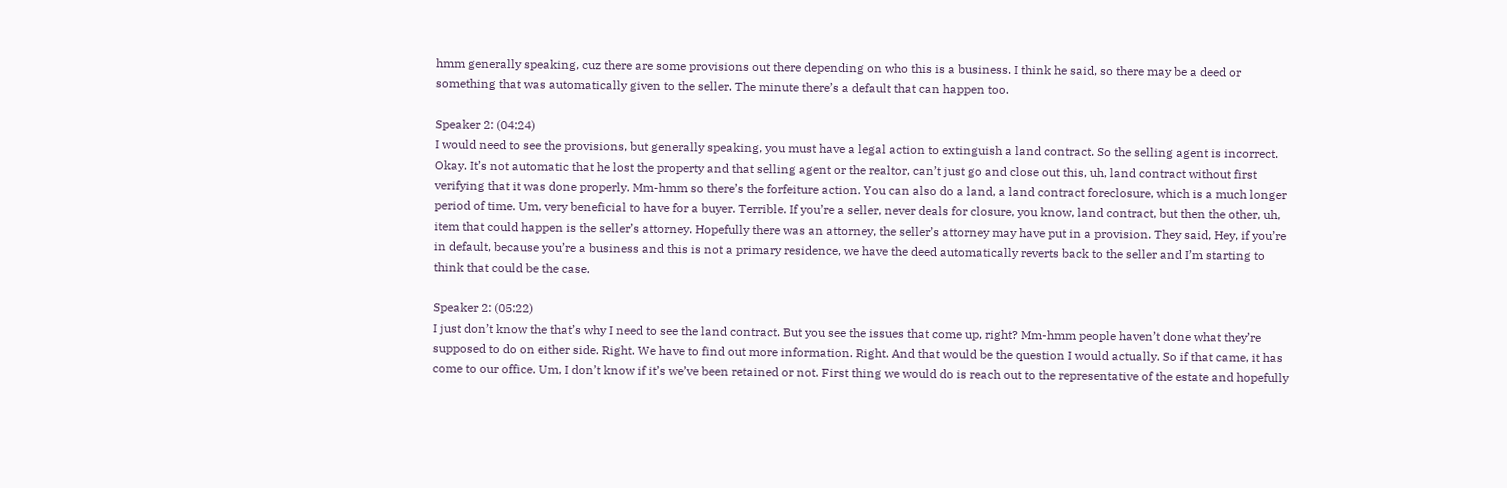hmm generally speaking, cuz there are some provisions out there depending on who this is a business. I think he said, so there may be a deed or something that was automatically given to the seller. The minute there’s a default that can happen too.

Speaker 2: (04:24)
I would need to see the provisions, but generally speaking, you must have a legal action to extinguish a land contract. So the selling agent is incorrect. Okay. It’s not automatic that he lost the property and that selling agent or the realtor, can’t just go and close out this, uh, land contract without first verifying that it was done properly. Mm-hmm so there’s the forfeiture action. You can also do a land, a land contract foreclosure, which is a much longer period of time. Um, very beneficial to have for a buyer. Terrible. If you’re a seller, never deals for closure, you know, land contract, but then the other, uh, item that could happen is the seller’s attorney. Hopefully there was an attorney, the seller’s attorney may have put in a provision. They said, Hey, if you’re in default, because you’re a business and this is not a primary residence, we have the deed automatically reverts back to the seller and I’m starting to think that could be the case.

Speaker 2: (05:22)
I just don’t know the that’s why I need to see the land contract. But you see the issues that come up, right? Mm-hmm people haven’t done what they’re supposed to do on either side. Right. We have to find out more information. Right. And that would be the question I would actually. So if that came, it has come to our office. Um, I don’t know if it’s we’ve been retained or not. First thing we would do is reach out to the representative of the estate and hopefully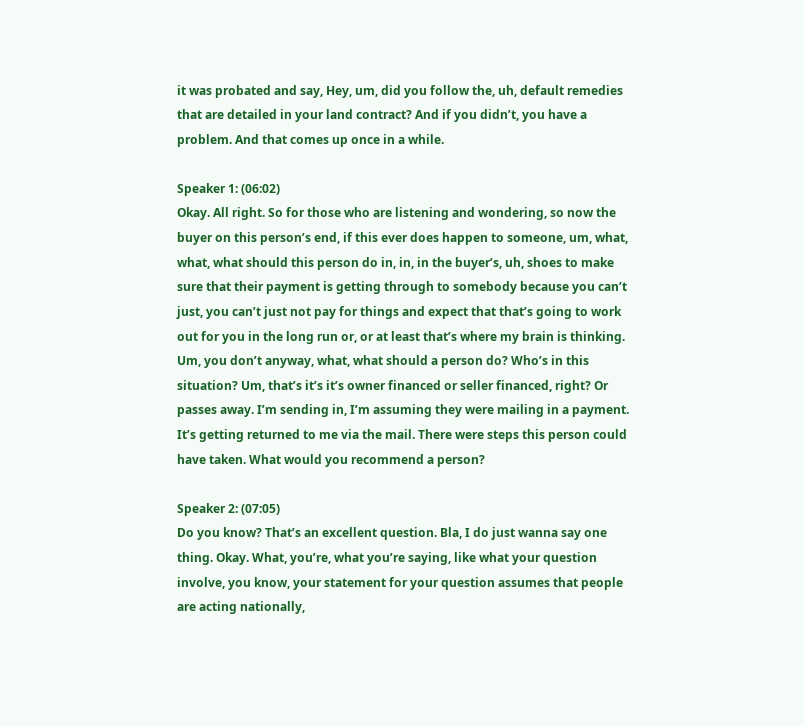it was probated and say, Hey, um, did you follow the, uh, default remedies that are detailed in your land contract? And if you didn’t, you have a problem. And that comes up once in a while.

Speaker 1: (06:02)
Okay. All right. So for those who are listening and wondering, so now the buyer on this person’s end, if this ever does happen to someone, um, what, what, what should this person do in, in, in the buyer’s, uh, shoes to make sure that their payment is getting through to somebody because you can’t just, you can’t just not pay for things and expect that that’s going to work out for you in the long run or, or at least that’s where my brain is thinking. Um, you don’t anyway, what, what should a person do? Who’s in this situation? Um, that’s it’s it’s owner financed or seller financed, right? Or passes away. I’m sending in, I’m assuming they were mailing in a payment. It’s getting returned to me via the mail. There were steps this person could have taken. What would you recommend a person?

Speaker 2: (07:05)
Do you know? That’s an excellent question. Bla, I do just wanna say one thing. Okay. What, you’re, what you’re saying, like what your question involve, you know, your statement for your question assumes that people are acting nationally,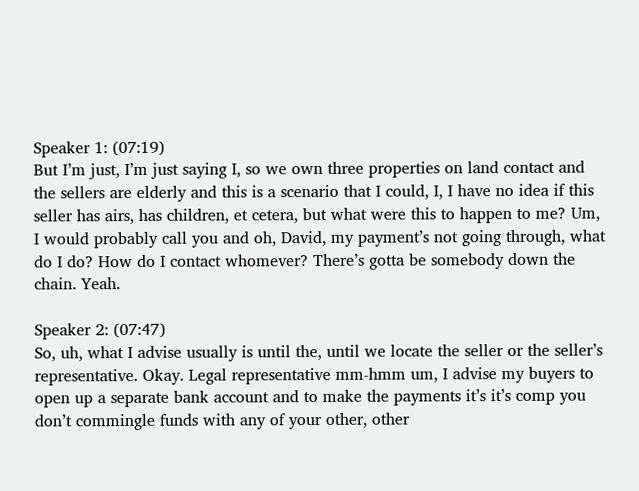Speaker 1: (07:19)
But I’m just, I’m just saying I, so we own three properties on land contact and the sellers are elderly and this is a scenario that I could, I, I have no idea if this seller has airs, has children, et cetera, but what were this to happen to me? Um, I would probably call you and oh, David, my payment’s not going through, what do I do? How do I contact whomever? There’s gotta be somebody down the chain. Yeah.

Speaker 2: (07:47)
So, uh, what I advise usually is until the, until we locate the seller or the seller’s representative. Okay. Legal representative mm-hmm um, I advise my buyers to open up a separate bank account and to make the payments it’s it’s comp you don’t commingle funds with any of your other, other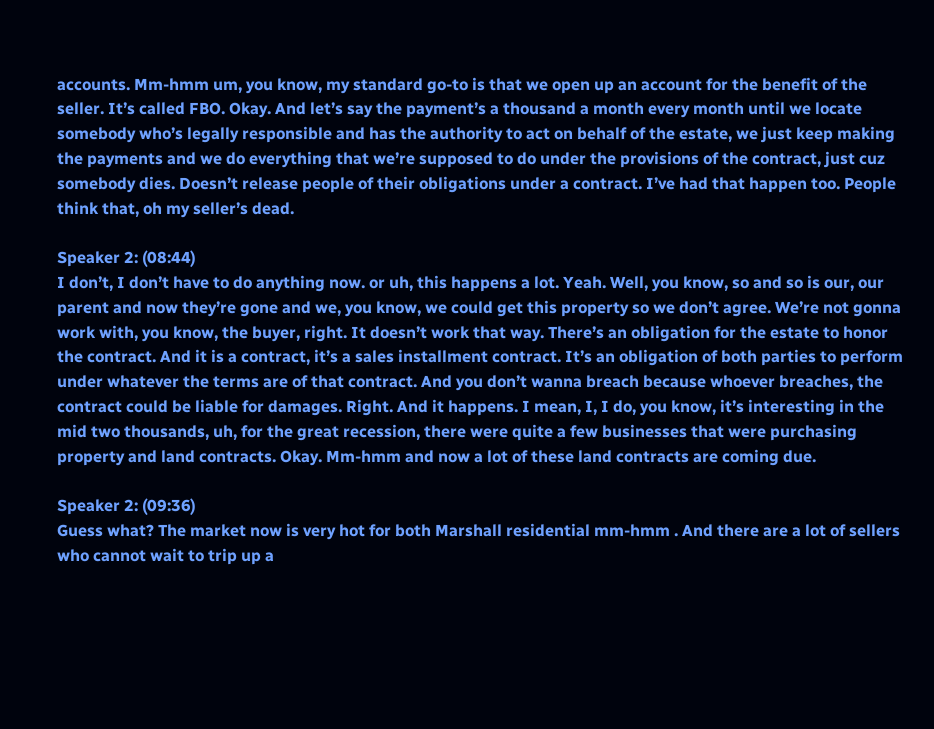accounts. Mm-hmm um, you know, my standard go-to is that we open up an account for the benefit of the seller. It’s called FBO. Okay. And let’s say the payment’s a thousand a month every month until we locate somebody who’s legally responsible and has the authority to act on behalf of the estate, we just keep making the payments and we do everything that we’re supposed to do under the provisions of the contract, just cuz somebody dies. Doesn’t release people of their obligations under a contract. I’ve had that happen too. People think that, oh my seller’s dead.

Speaker 2: (08:44)
I don’t, I don’t have to do anything now. or uh, this happens a lot. Yeah. Well, you know, so and so is our, our parent and now they’re gone and we, you know, we could get this property so we don’t agree. We’re not gonna work with, you know, the buyer, right. It doesn’t work that way. There’s an obligation for the estate to honor the contract. And it is a contract, it’s a sales installment contract. It’s an obligation of both parties to perform under whatever the terms are of that contract. And you don’t wanna breach because whoever breaches, the contract could be liable for damages. Right. And it happens. I mean, I, I do, you know, it’s interesting in the mid two thousands, uh, for the great recession, there were quite a few businesses that were purchasing property and land contracts. Okay. Mm-hmm and now a lot of these land contracts are coming due.

Speaker 2: (09:36)
Guess what? The market now is very hot for both Marshall residential mm-hmm . And there are a lot of sellers who cannot wait to trip up a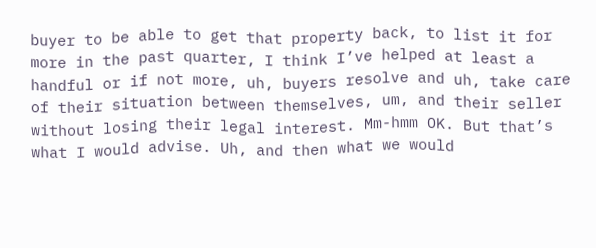buyer to be able to get that property back, to list it for more in the past quarter, I think I’ve helped at least a handful or if not more, uh, buyers resolve and uh, take care of their situation between themselves, um, and their seller without losing their legal interest. Mm-hmm OK. But that’s what I would advise. Uh, and then what we would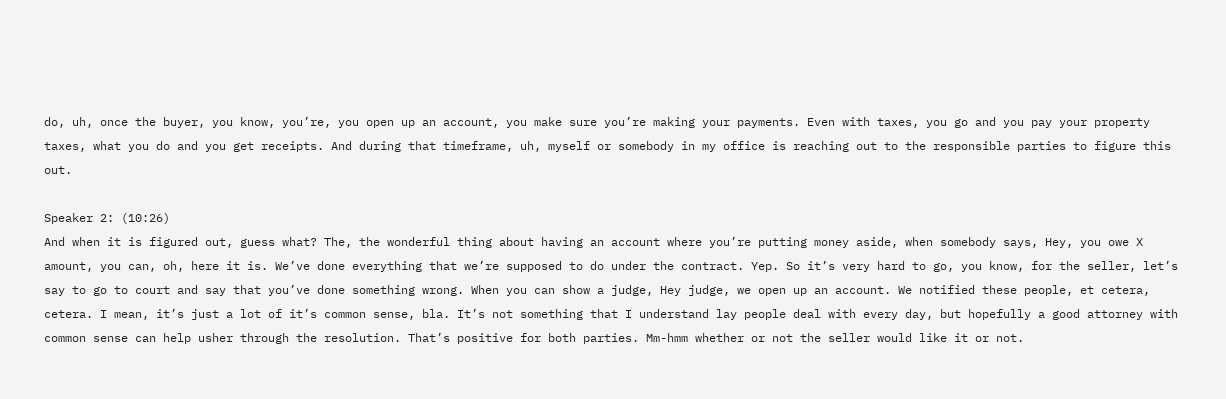do, uh, once the buyer, you know, you’re, you open up an account, you make sure you’re making your payments. Even with taxes, you go and you pay your property taxes, what you do and you get receipts. And during that timeframe, uh, myself or somebody in my office is reaching out to the responsible parties to figure this out.

Speaker 2: (10:26)
And when it is figured out, guess what? The, the wonderful thing about having an account where you’re putting money aside, when somebody says, Hey, you owe X amount, you can, oh, here it is. We’ve done everything that we’re supposed to do under the contract. Yep. So it’s very hard to go, you know, for the seller, let’s say to go to court and say that you’ve done something wrong. When you can show a judge, Hey judge, we open up an account. We notified these people, et cetera, cetera. I mean, it’s just a lot of it’s common sense, bla. It’s not something that I understand lay people deal with every day, but hopefully a good attorney with common sense can help usher through the resolution. That’s positive for both parties. Mm-hmm whether or not the seller would like it or not.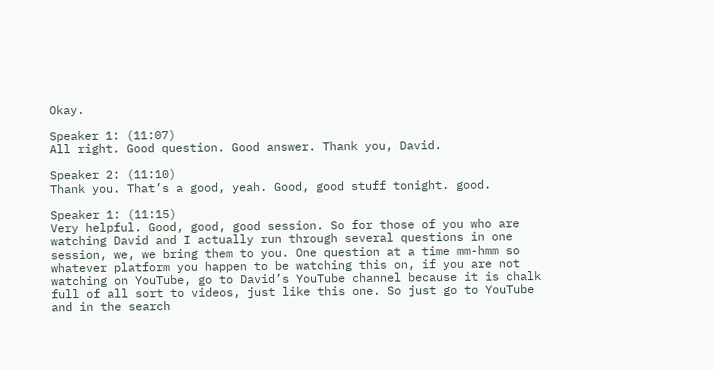Okay.

Speaker 1: (11:07)
All right. Good question. Good answer. Thank you, David.

Speaker 2: (11:10)
Thank you. That’s a good, yeah. Good, good stuff tonight. good.

Speaker 1: (11:15)
Very helpful. Good, good, good session. So for those of you who are watching David and I actually run through several questions in one session, we, we bring them to you. One question at a time mm-hmm so whatever platform you happen to be watching this on, if you are not watching on YouTube, go to David’s YouTube channel because it is chalk full of all sort to videos, just like this one. So just go to YouTube and in the search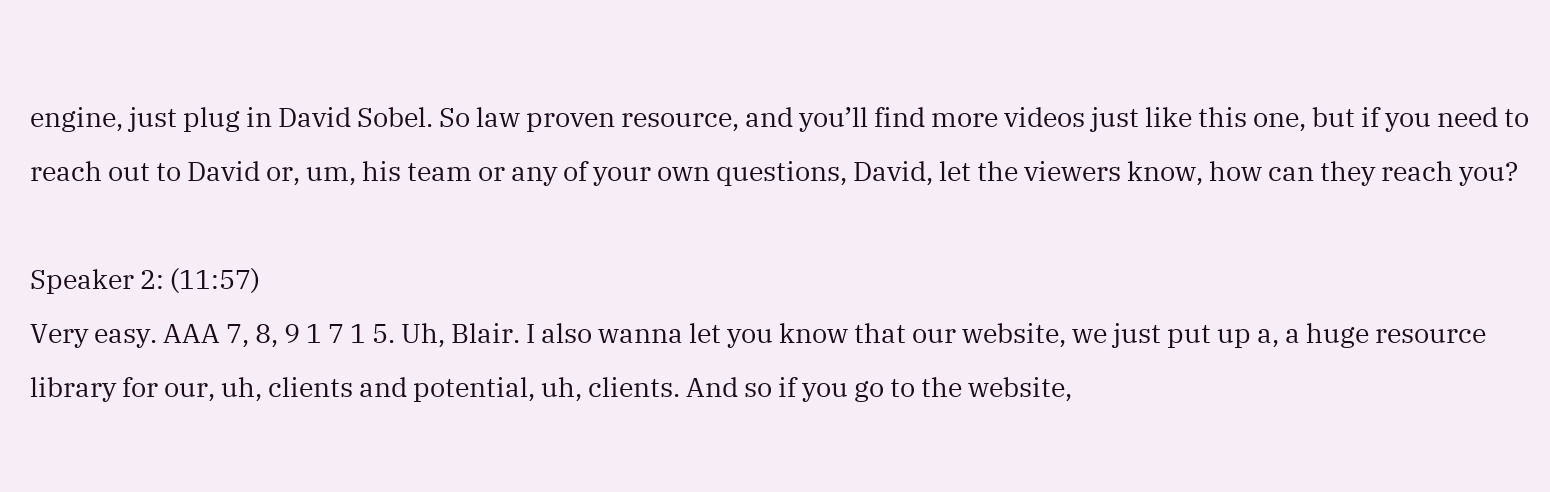engine, just plug in David Sobel. So law proven resource, and you’ll find more videos just like this one, but if you need to reach out to David or, um, his team or any of your own questions, David, let the viewers know, how can they reach you?

Speaker 2: (11:57)
Very easy. AAA 7, 8, 9 1 7 1 5. Uh, Blair. I also wanna let you know that our website, we just put up a, a huge resource library for our, uh, clients and potential, uh, clients. And so if you go to the website,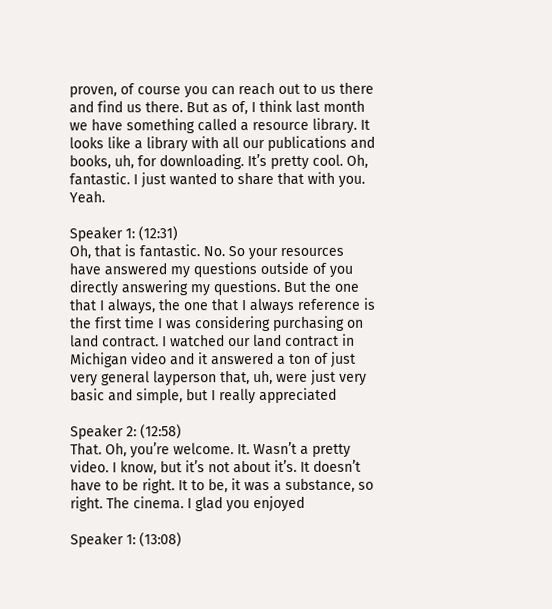proven, of course you can reach out to us there and find us there. But as of, I think last month we have something called a resource library. It looks like a library with all our publications and books, uh, for downloading. It’s pretty cool. Oh, fantastic. I just wanted to share that with you. Yeah.

Speaker 1: (12:31)
Oh, that is fantastic. No. So your resources have answered my questions outside of you directly answering my questions. But the one that I always, the one that I always reference is the first time I was considering purchasing on land contract. I watched our land contract in Michigan video and it answered a ton of just very general layperson that, uh, were just very basic and simple, but I really appreciated

Speaker 2: (12:58)
That. Oh, you’re welcome. It. Wasn’t a pretty video. I know, but it’s not about it’s. It doesn’t have to be right. It to be, it was a substance, so right. The cinema. I glad you enjoyed

Speaker 1: (13:08)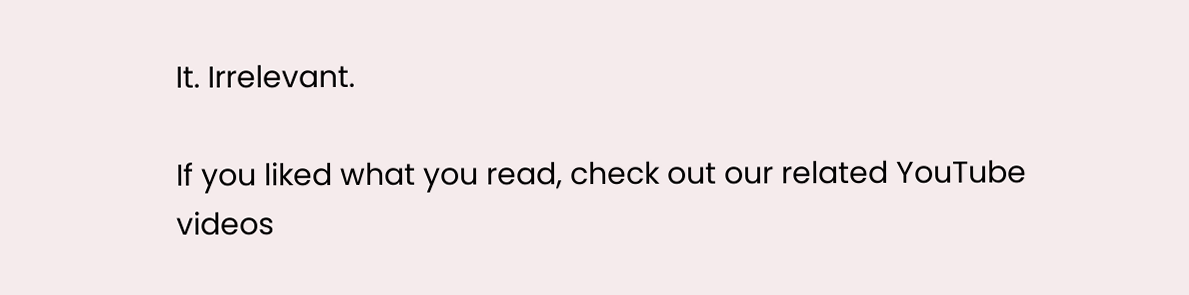It. Irrelevant.

If you liked what you read, check out our related YouTube videos